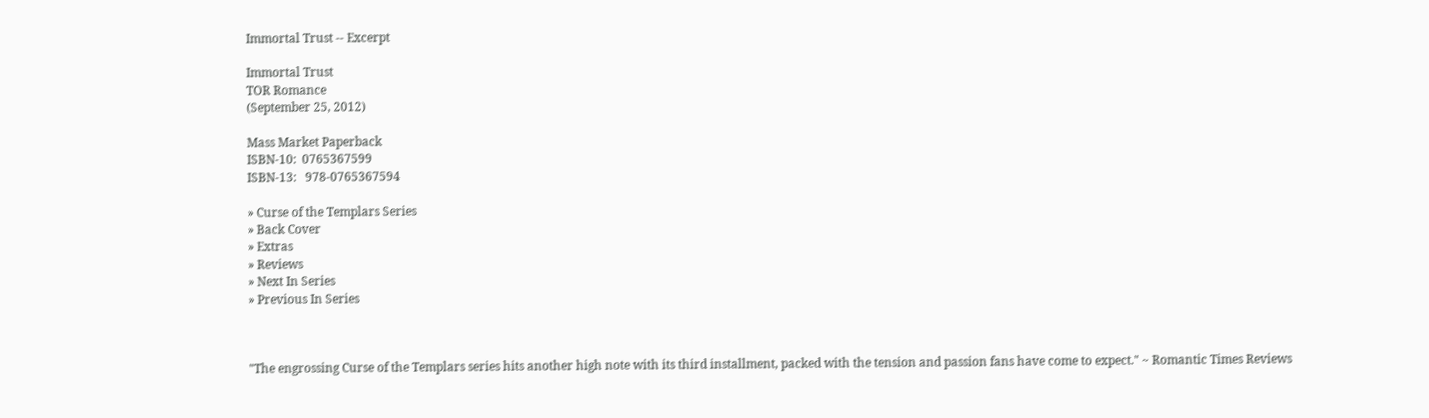Immortal Trust -- Excerpt

Immortal Trust
TOR Romance
(September 25, 2012)

Mass Market Paperback
ISBN-10:  0765367599
ISBN-13:   978-0765367594

» Curse of the Templars Series
» Back Cover
» Extras
» Reviews
» Next In Series
» Previous In Series



"The engrossing Curse of the Templars series hits another high note with its third installment, packed with the tension and passion fans have come to expect." ~ Romantic Times Reviews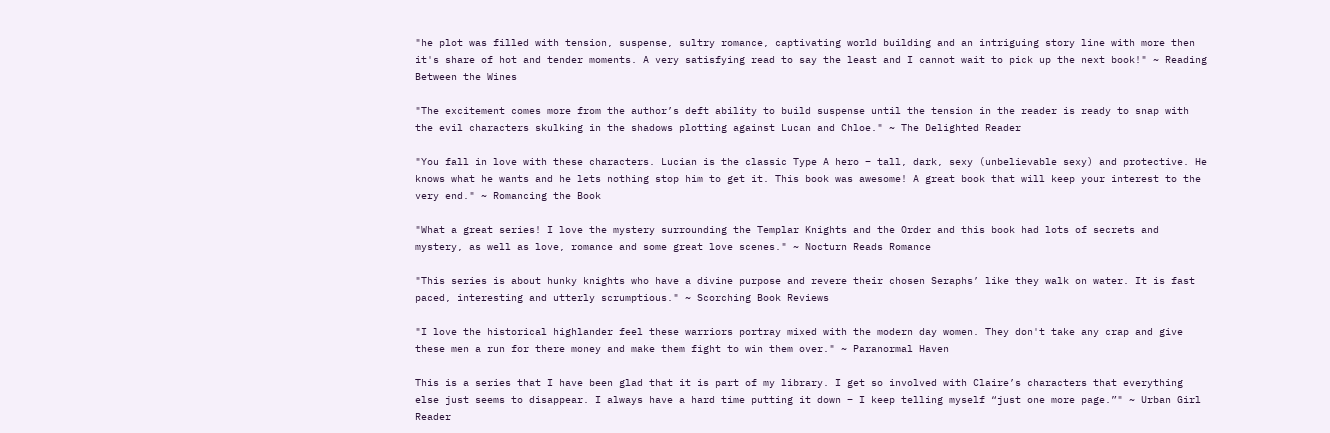"he plot was filled with tension, suspense, sultry romance, captivating world building and an intriguing story line with more then it's share of hot and tender moments. A very satisfying read to say the least and I cannot wait to pick up the next book!" ~ Reading Between the Wines

"The excitement comes more from the author’s deft ability to build suspense until the tension in the reader is ready to snap with the evil characters skulking in the shadows plotting against Lucan and Chloe." ~ The Delighted Reader

"You fall in love with these characters. Lucian is the classic Type A hero – tall, dark, sexy (unbelievable sexy) and protective. He knows what he wants and he lets nothing stop him to get it. This book was awesome! A great book that will keep your interest to the very end." ~ Romancing the Book

"What a great series! I love the mystery surrounding the Templar Knights and the Order and this book had lots of secrets and mystery, as well as love, romance and some great love scenes." ~ Nocturn Reads Romance

"This series is about hunky knights who have a divine purpose and revere their chosen Seraphs’ like they walk on water. It is fast paced, interesting and utterly scrumptious." ~ Scorching Book Reviews

"I love the historical highlander feel these warriors portray mixed with the modern day women. They don't take any crap and give these men a run for there money and make them fight to win them over." ~ Paranormal Haven

This is a series that I have been glad that it is part of my library. I get so involved with Claire’s characters that everything else just seems to disappear. I always have a hard time putting it down – I keep telling myself “just one more page.”" ~ Urban Girl Reader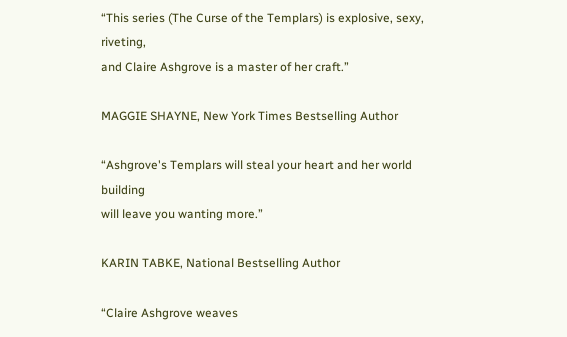“This series (The Curse of the Templars) is explosive, sexy, riveting,
and Claire Ashgrove is a master of her craft.”

MAGGIE SHAYNE, New York Times Bestselling Author

“Ashgrove's Templars will steal your heart and her world building
will leave you wanting more.”

KARIN TABKE, National Bestselling Author

“Claire Ashgrove weaves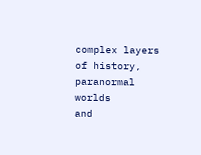complex layers of history, paranormal worlds
and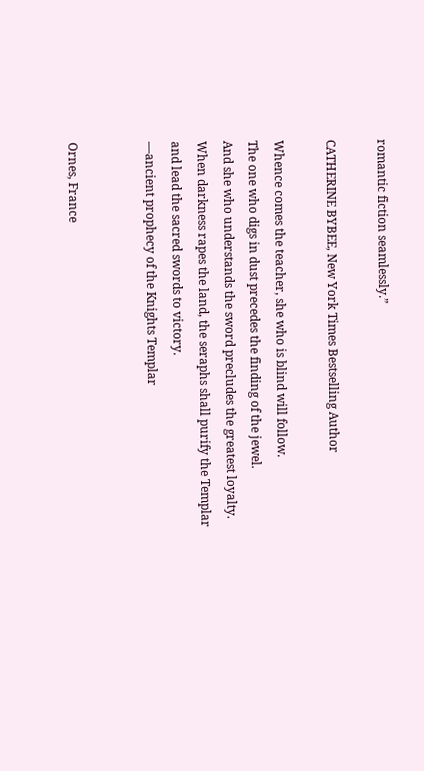romantic fiction seamlessly.”

CATHERINE BYBEE, New York Times Bestselling Author

Whence comes the teacher, she who is blind will follow.
The one who digs in dust precedes the finding of the jewel.
And she who understands the sword precludes the greatest loyalty.
When darkness rapes the land, the seraphs shall purify the Templar
and lead the sacred swords to victory.
—ancient prophecy of the Knights Templar


Ornes, France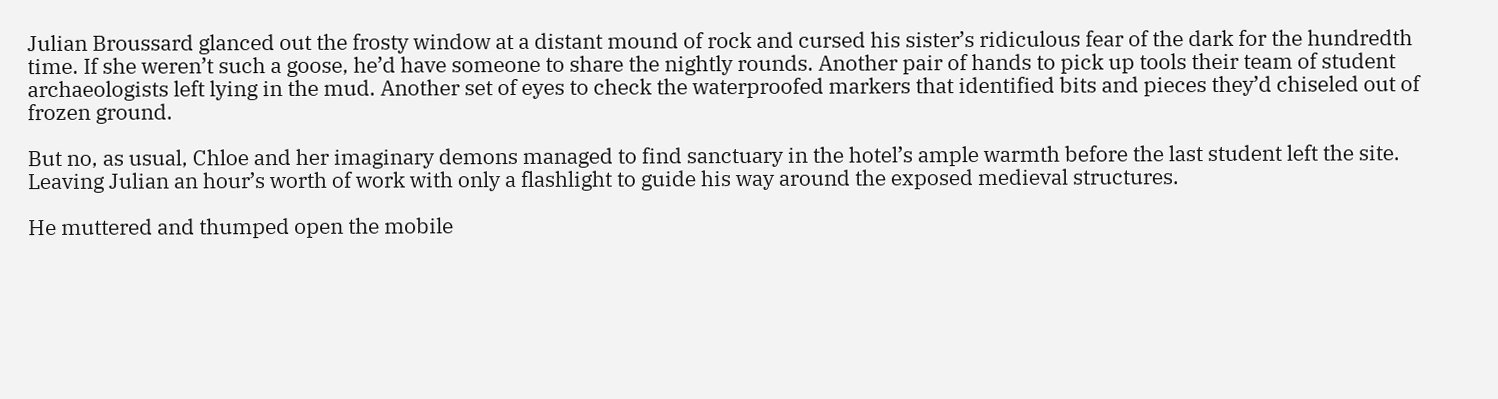Julian Broussard glanced out the frosty window at a distant mound of rock and cursed his sister’s ridiculous fear of the dark for the hundredth time. If she weren’t such a goose, he’d have someone to share the nightly rounds. Another pair of hands to pick up tools their team of student archaeologists left lying in the mud. Another set of eyes to check the waterproofed markers that identified bits and pieces they’d chiseled out of frozen ground.

But no, as usual, Chloe and her imaginary demons managed to find sanctuary in the hotel’s ample warmth before the last student left the site. Leaving Julian an hour’s worth of work with only a flashlight to guide his way around the exposed medieval structures.

He muttered and thumped open the mobile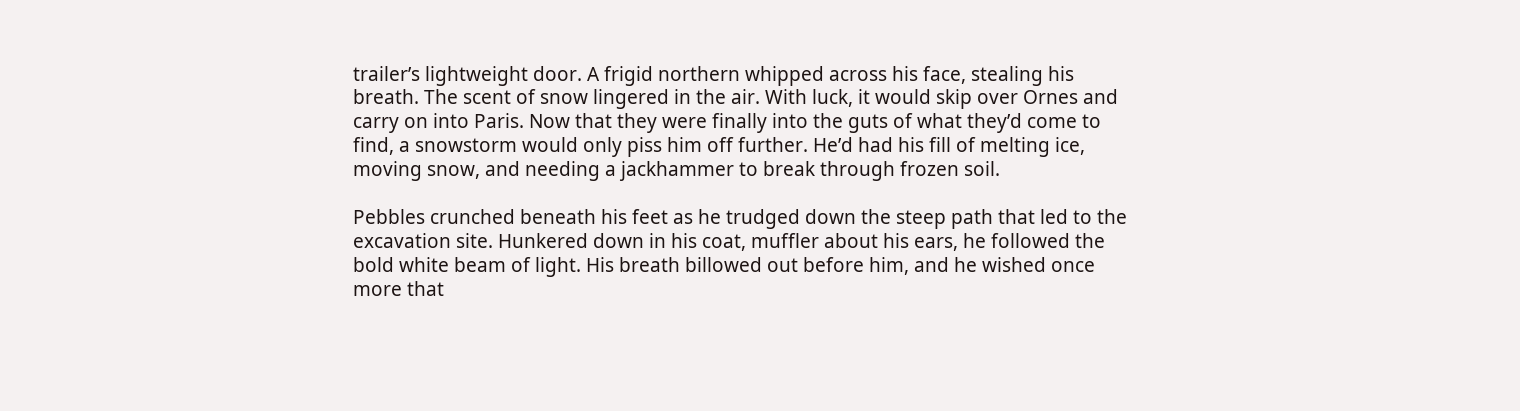trailer’s lightweight door. A frigid northern whipped across his face, stealing his breath. The scent of snow lingered in the air. With luck, it would skip over Ornes and carry on into Paris. Now that they were finally into the guts of what they’d come to find, a snowstorm would only piss him off further. He’d had his fill of melting ice, moving snow, and needing a jackhammer to break through frozen soil.

Pebbles crunched beneath his feet as he trudged down the steep path that led to the excavation site. Hunkered down in his coat, muffler about his ears, he followed the bold white beam of light. His breath billowed out before him, and he wished once more that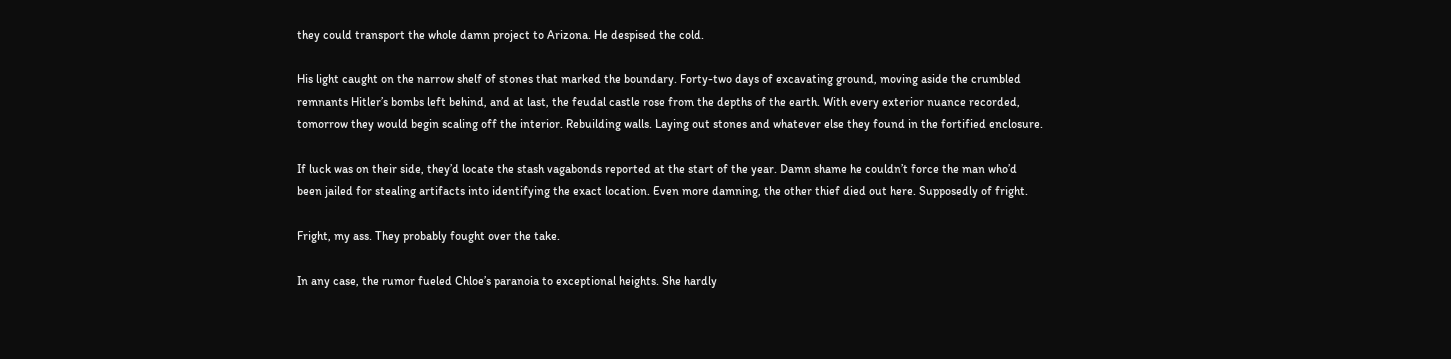they could transport the whole damn project to Arizona. He despised the cold.

His light caught on the narrow shelf of stones that marked the boundary. Forty-two days of excavating ground, moving aside the crumbled remnants Hitler’s bombs left behind, and at last, the feudal castle rose from the depths of the earth. With every exterior nuance recorded, tomorrow they would begin scaling off the interior. Rebuilding walls. Laying out stones and whatever else they found in the fortified enclosure.

If luck was on their side, they’d locate the stash vagabonds reported at the start of the year. Damn shame he couldn’t force the man who’d been jailed for stealing artifacts into identifying the exact location. Even more damning, the other thief died out here. Supposedly of fright.

Fright, my ass. They probably fought over the take.

In any case, the rumor fueled Chloe’s paranoia to exceptional heights. She hardly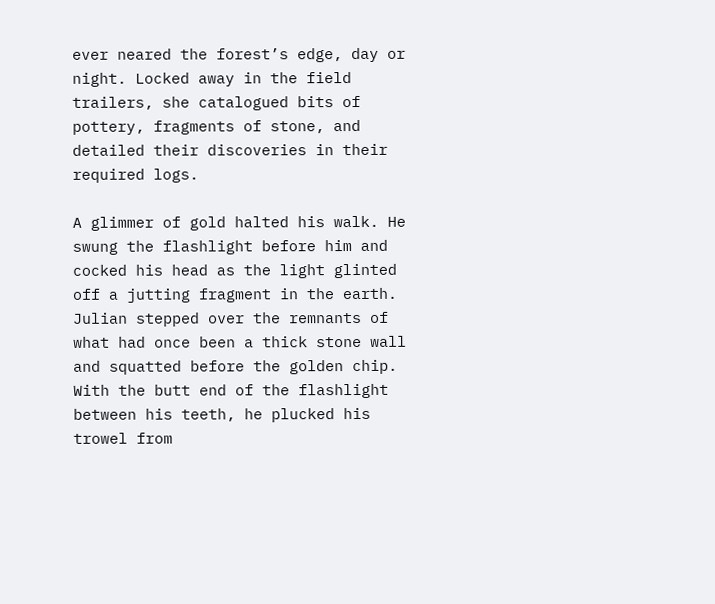ever neared the forest’s edge, day or night. Locked away in the field trailers, she catalogued bits of pottery, fragments of stone, and detailed their discoveries in their required logs.

A glimmer of gold halted his walk. He swung the flashlight before him and cocked his head as the light glinted off a jutting fragment in the earth. Julian stepped over the remnants of what had once been a thick stone wall and squatted before the golden chip. With the butt end of the flashlight between his teeth, he plucked his trowel from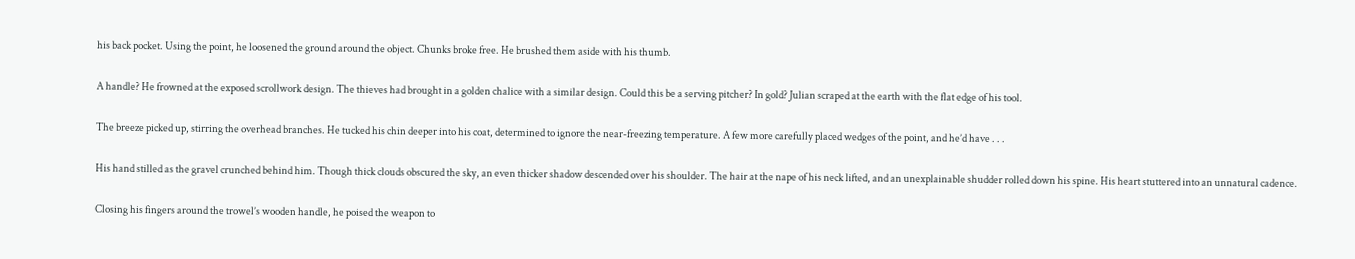his back pocket. Using the point, he loosened the ground around the object. Chunks broke free. He brushed them aside with his thumb.

A handle? He frowned at the exposed scrollwork design. The thieves had brought in a golden chalice with a similar design. Could this be a serving pitcher? In gold? Julian scraped at the earth with the flat edge of his tool.

The breeze picked up, stirring the overhead branches. He tucked his chin deeper into his coat, determined to ignore the near-freezing temperature. A few more carefully placed wedges of the point, and he’d have . . .

His hand stilled as the gravel crunched behind him. Though thick clouds obscured the sky, an even thicker shadow descended over his shoulder. The hair at the nape of his neck lifted, and an unexplainable shudder rolled down his spine. His heart stuttered into an unnatural cadence.

Closing his fingers around the trowel’s wooden handle, he poised the weapon to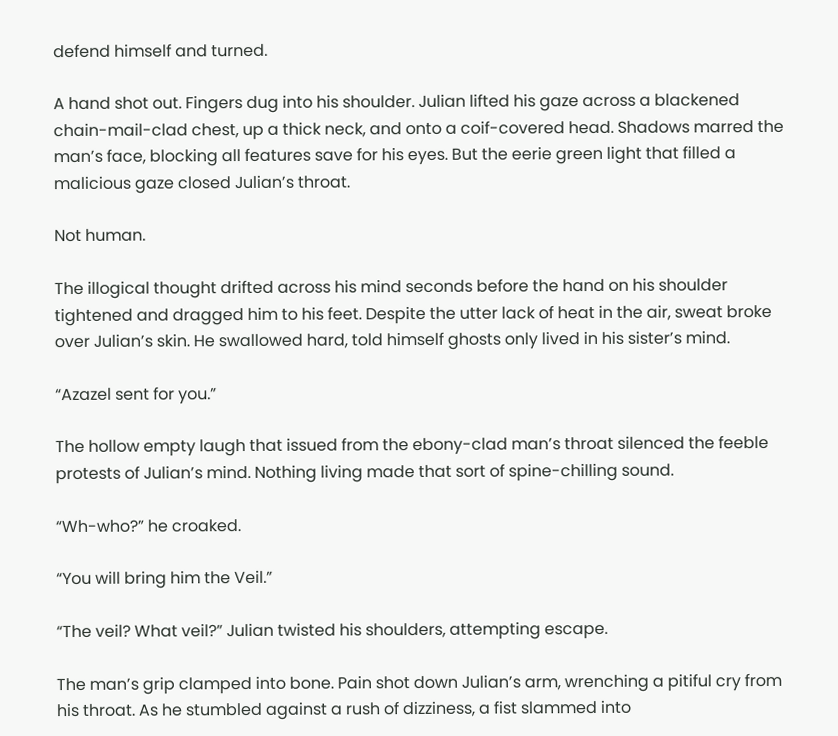defend himself and turned.

A hand shot out. Fingers dug into his shoulder. Julian lifted his gaze across a blackened chain-mail-clad chest, up a thick neck, and onto a coif-covered head. Shadows marred the man’s face, blocking all features save for his eyes. But the eerie green light that filled a malicious gaze closed Julian’s throat.

Not human.

The illogical thought drifted across his mind seconds before the hand on his shoulder tightened and dragged him to his feet. Despite the utter lack of heat in the air, sweat broke over Julian’s skin. He swallowed hard, told himself ghosts only lived in his sister’s mind.

“Azazel sent for you.”

The hollow empty laugh that issued from the ebony-clad man’s throat silenced the feeble protests of Julian’s mind. Nothing living made that sort of spine-chilling sound.

“Wh-who?” he croaked.

“You will bring him the Veil.”

“The veil? What veil?” Julian twisted his shoulders, attempting escape.

The man’s grip clamped into bone. Pain shot down Julian’s arm, wrenching a pitiful cry from his throat. As he stumbled against a rush of dizziness, a fist slammed into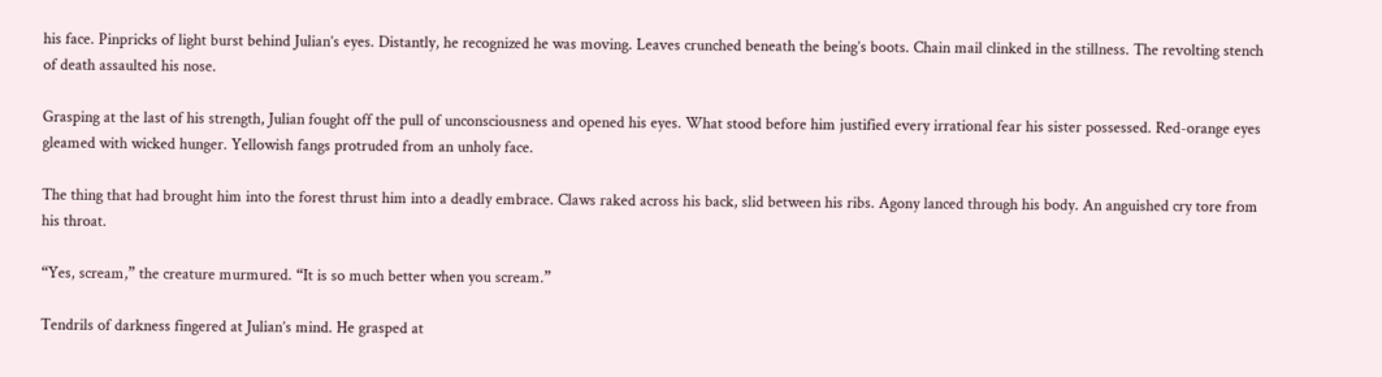his face. Pinpricks of light burst behind Julian’s eyes. Distantly, he recognized he was moving. Leaves crunched beneath the being’s boots. Chain mail clinked in the stillness. The revolting stench of death assaulted his nose.

Grasping at the last of his strength, Julian fought off the pull of unconsciousness and opened his eyes. What stood before him justified every irrational fear his sister possessed. Red-orange eyes gleamed with wicked hunger. Yellowish fangs protruded from an unholy face.

The thing that had brought him into the forest thrust him into a deadly embrace. Claws raked across his back, slid between his ribs. Agony lanced through his body. An anguished cry tore from his throat.

“Yes, scream,” the creature murmured. “It is so much better when you scream.”

Tendrils of darkness fingered at Julian’s mind. He grasped at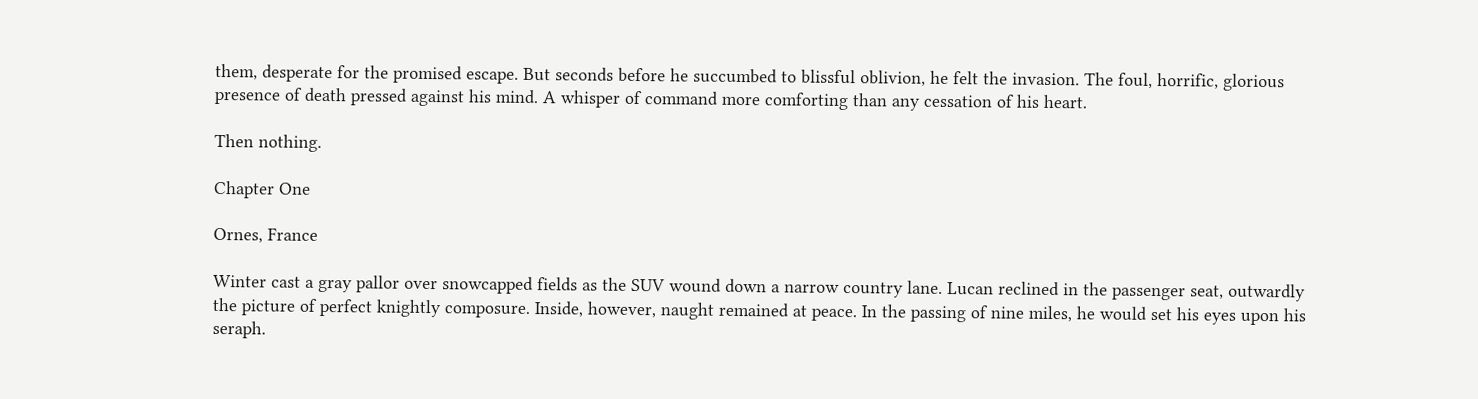them, desperate for the promised escape. But seconds before he succumbed to blissful oblivion, he felt the invasion. The foul, horrific, glorious presence of death pressed against his mind. A whisper of command more comforting than any cessation of his heart.

Then nothing.

Chapter One

Ornes, France

Winter cast a gray pallor over snowcapped fields as the SUV wound down a narrow country lane. Lucan reclined in the passenger seat, outwardly the picture of perfect knightly composure. Inside, however, naught remained at peace. In the passing of nine miles, he would set his eyes upon his seraph.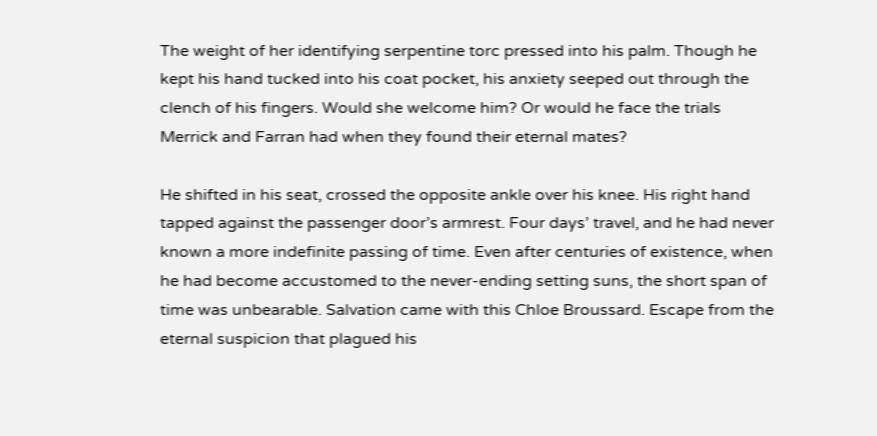The weight of her identifying serpentine torc pressed into his palm. Though he kept his hand tucked into his coat pocket, his anxiety seeped out through the clench of his fingers. Would she welcome him? Or would he face the trials Merrick and Farran had when they found their eternal mates?

He shifted in his seat, crossed the opposite ankle over his knee. His right hand tapped against the passenger door’s armrest. Four days’ travel, and he had never known a more indefinite passing of time. Even after centuries of existence, when he had become accustomed to the never-ending setting suns, the short span of time was unbearable. Salvation came with this Chloe Broussard. Escape from the eternal suspicion that plagued his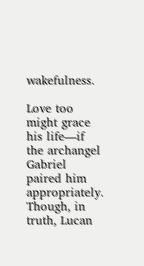wakefulness.

Love too might grace his life—if the archangel Gabriel paired him appropriately. Though, in truth, Lucan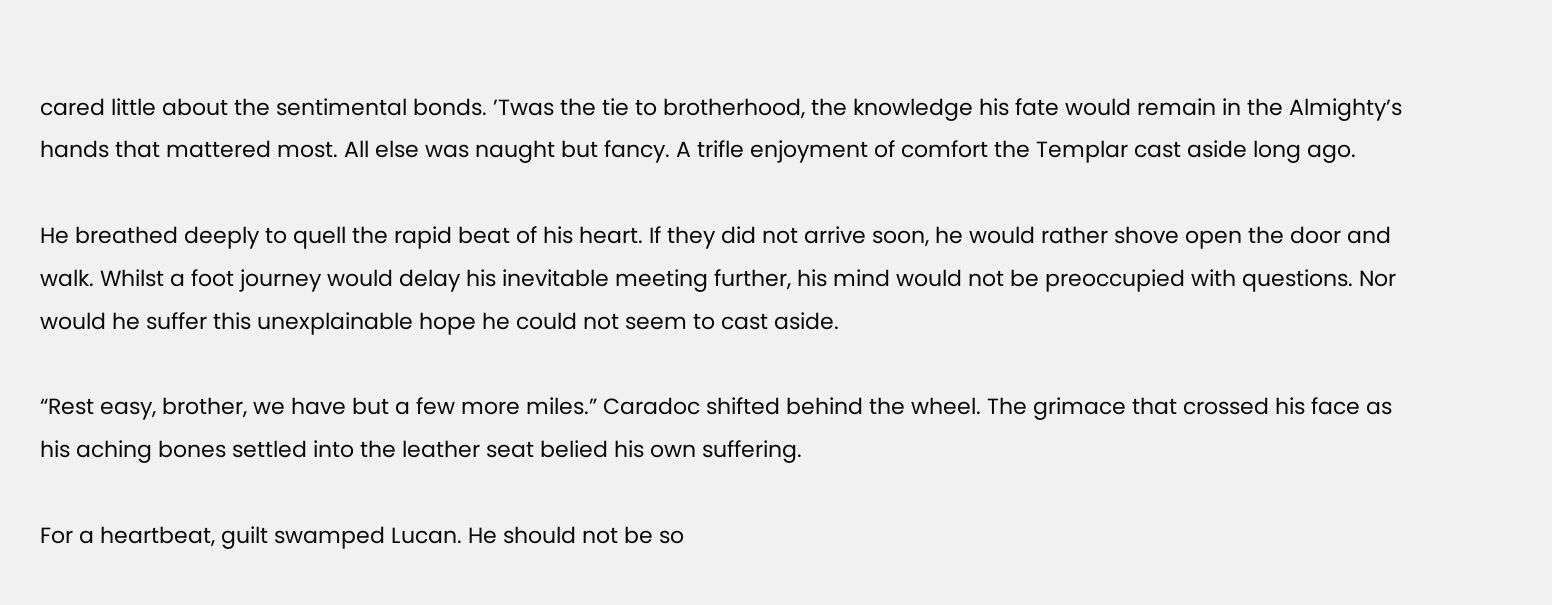cared little about the sentimental bonds. ’Twas the tie to brotherhood, the knowledge his fate would remain in the Almighty’s hands that mattered most. All else was naught but fancy. A trifle enjoyment of comfort the Templar cast aside long ago.

He breathed deeply to quell the rapid beat of his heart. If they did not arrive soon, he would rather shove open the door and walk. Whilst a foot journey would delay his inevitable meeting further, his mind would not be preoccupied with questions. Nor would he suffer this unexplainable hope he could not seem to cast aside.

“Rest easy, brother, we have but a few more miles.” Caradoc shifted behind the wheel. The grimace that crossed his face as his aching bones settled into the leather seat belied his own suffering.

For a heartbeat, guilt swamped Lucan. He should not be so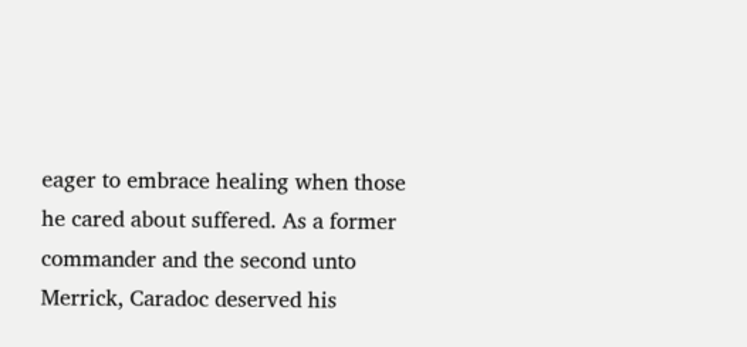eager to embrace healing when those he cared about suffered. As a former commander and the second unto Merrick, Caradoc deserved his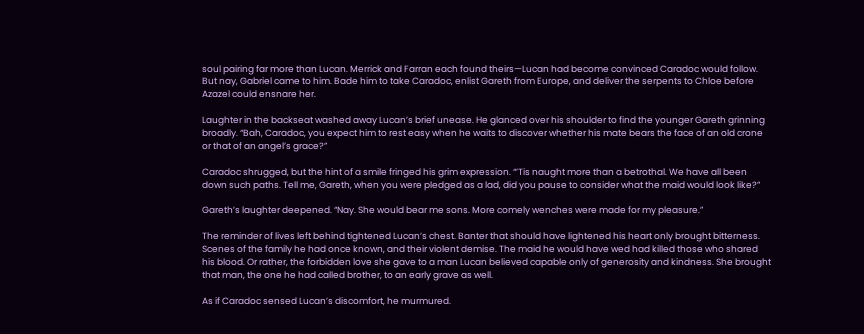soul pairing far more than Lucan. Merrick and Farran each found theirs—Lucan had become convinced Caradoc would follow. But nay, Gabriel came to him. Bade him to take Caradoc, enlist Gareth from Europe, and deliver the serpents to Chloe before Azazel could ensnare her.

Laughter in the backseat washed away Lucan’s brief unease. He glanced over his shoulder to find the younger Gareth grinning broadly. “Bah, Caradoc, you expect him to rest easy when he waits to discover whether his mate bears the face of an old crone or that of an angel’s grace?”

Caradoc shrugged, but the hint of a smile fringed his grim expression. “’Tis naught more than a betrothal. We have all been down such paths. Tell me, Gareth, when you were pledged as a lad, did you pause to consider what the maid would look like?”

Gareth’s laughter deepened. “Nay. She would bear me sons. More comely wenches were made for my pleasure.”

The reminder of lives left behind tightened Lucan’s chest. Banter that should have lightened his heart only brought bitterness. Scenes of the family he had once known, and their violent demise. The maid he would have wed had killed those who shared his blood. Or rather, the forbidden love she gave to a man Lucan believed capable only of generosity and kindness. She brought that man, the one he had called brother, to an early grave as well.

As if Caradoc sensed Lucan’s discomfort, he murmured.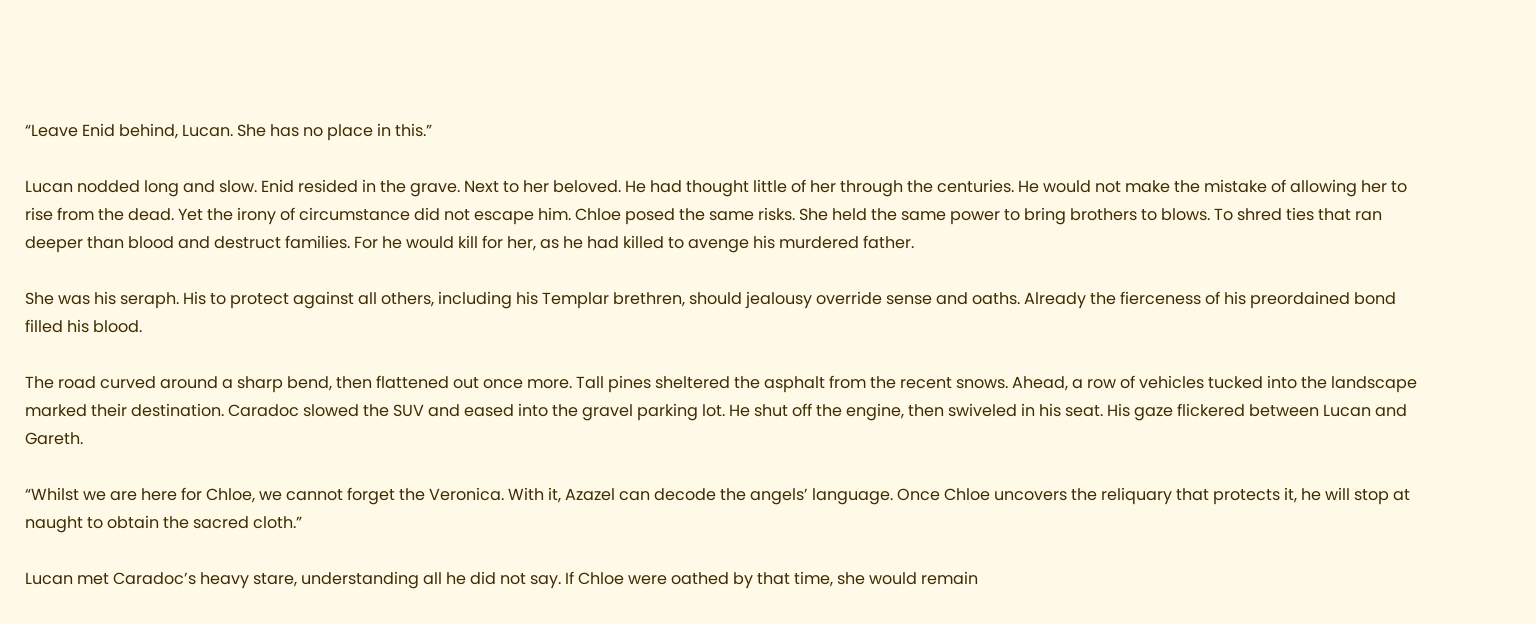“Leave Enid behind, Lucan. She has no place in this.”

Lucan nodded long and slow. Enid resided in the grave. Next to her beloved. He had thought little of her through the centuries. He would not make the mistake of allowing her to rise from the dead. Yet the irony of circumstance did not escape him. Chloe posed the same risks. She held the same power to bring brothers to blows. To shred ties that ran deeper than blood and destruct families. For he would kill for her, as he had killed to avenge his murdered father.

She was his seraph. His to protect against all others, including his Templar brethren, should jealousy override sense and oaths. Already the fierceness of his preordained bond filled his blood.

The road curved around a sharp bend, then flattened out once more. Tall pines sheltered the asphalt from the recent snows. Ahead, a row of vehicles tucked into the landscape marked their destination. Caradoc slowed the SUV and eased into the gravel parking lot. He shut off the engine, then swiveled in his seat. His gaze flickered between Lucan and Gareth.

“Whilst we are here for Chloe, we cannot forget the Veronica. With it, Azazel can decode the angels’ language. Once Chloe uncovers the reliquary that protects it, he will stop at naught to obtain the sacred cloth.”

Lucan met Caradoc’s heavy stare, understanding all he did not say. If Chloe were oathed by that time, she would remain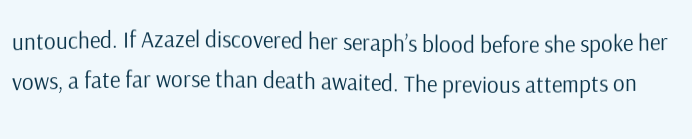untouched. If Azazel discovered her seraph’s blood before she spoke her vows, a fate far worse than death awaited. The previous attempts on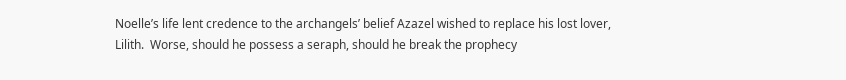Noelle’s life lent credence to the archangels’ belief Azazel wished to replace his lost lover, Lilith.  Worse, should he possess a seraph, should he break the prophecy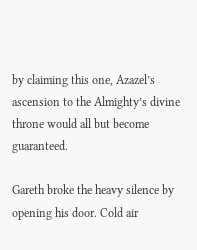by claiming this one, Azazel’s ascension to the Almighty’s divine throne would all but become guaranteed.

Gareth broke the heavy silence by opening his door. Cold air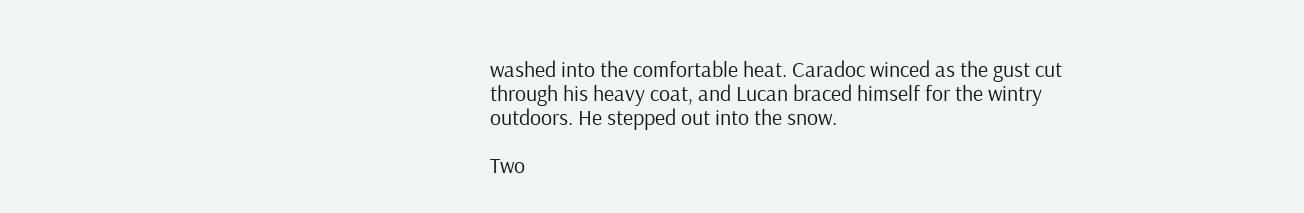washed into the comfortable heat. Caradoc winced as the gust cut through his heavy coat, and Lucan braced himself for the wintry outdoors. He stepped out into the snow.

Two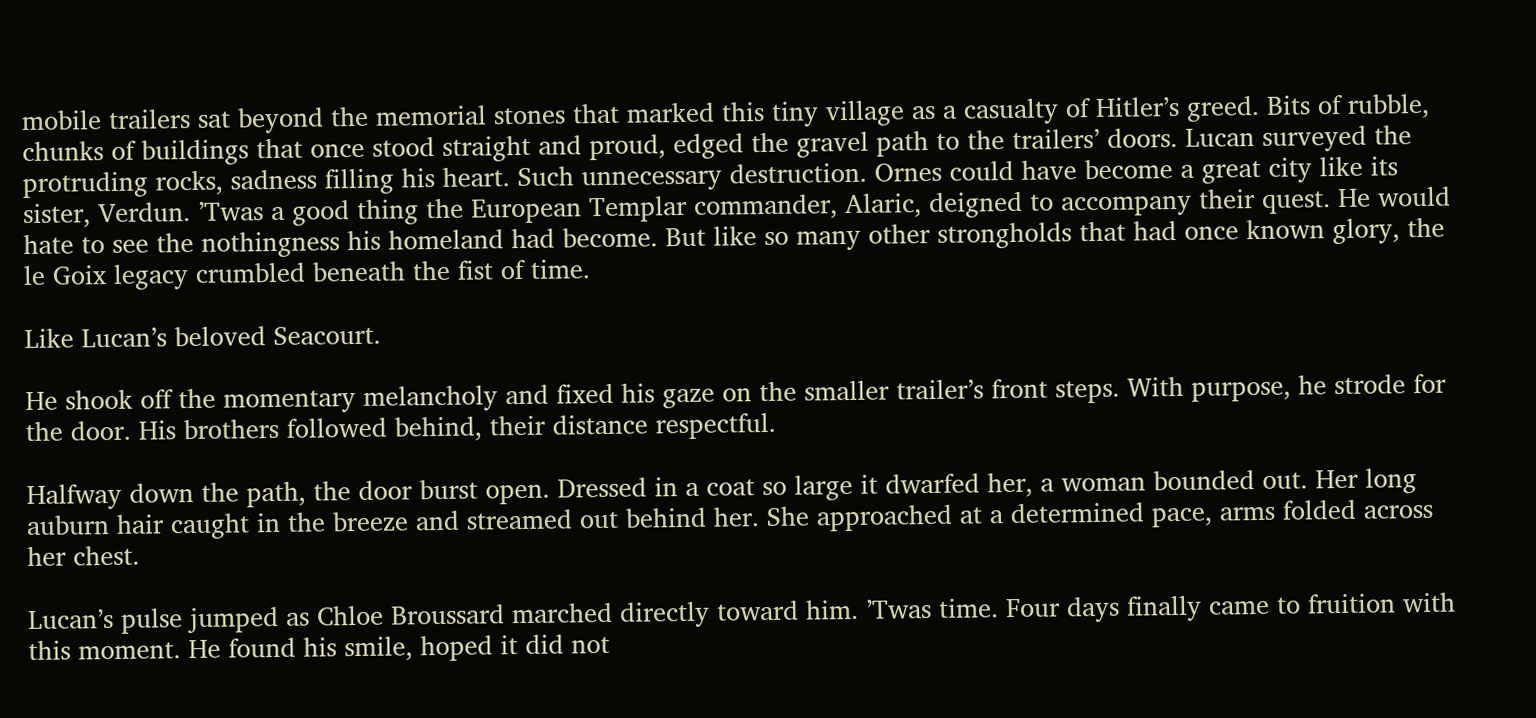mobile trailers sat beyond the memorial stones that marked this tiny village as a casualty of Hitler’s greed. Bits of rubble, chunks of buildings that once stood straight and proud, edged the gravel path to the trailers’ doors. Lucan surveyed the protruding rocks, sadness filling his heart. Such unnecessary destruction. Ornes could have become a great city like its sister, Verdun. ’Twas a good thing the European Templar commander, Alaric, deigned to accompany their quest. He would hate to see the nothingness his homeland had become. But like so many other strongholds that had once known glory, the le Goix legacy crumbled beneath the fist of time.

Like Lucan’s beloved Seacourt.

He shook off the momentary melancholy and fixed his gaze on the smaller trailer’s front steps. With purpose, he strode for the door. His brothers followed behind, their distance respectful.

Halfway down the path, the door burst open. Dressed in a coat so large it dwarfed her, a woman bounded out. Her long auburn hair caught in the breeze and streamed out behind her. She approached at a determined pace, arms folded across her chest.

Lucan’s pulse jumped as Chloe Broussard marched directly toward him. ’Twas time. Four days finally came to fruition with this moment. He found his smile, hoped it did not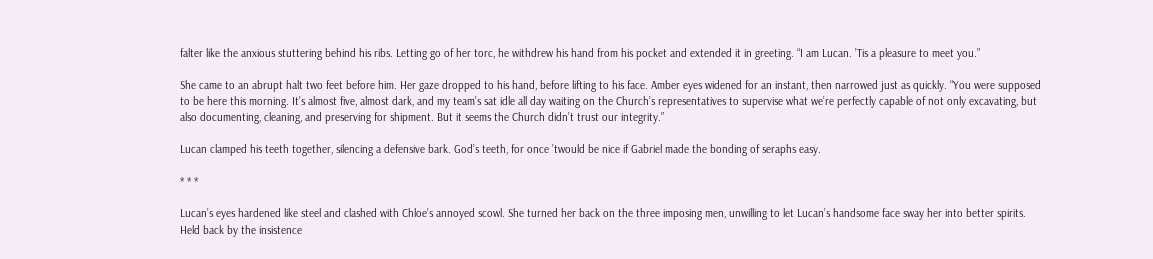falter like the anxious stuttering behind his ribs. Letting go of her torc, he withdrew his hand from his pocket and extended it in greeting. “I am Lucan. ’Tis a pleasure to meet you.”

She came to an abrupt halt two feet before him. Her gaze dropped to his hand, before lifting to his face. Amber eyes widened for an instant, then narrowed just as quickly. “You were supposed to be here this morning. It’s almost five, almost dark, and my team’s sat idle all day waiting on the Church’s representatives to supervise what we’re perfectly capable of not only excavating, but also documenting, cleaning, and preserving for shipment. But it seems the Church didn’t trust our integrity.”

Lucan clamped his teeth together, silencing a defensive bark. God’s teeth, for once ’twould be nice if Gabriel made the bonding of seraphs easy.

* * *

Lucan’s eyes hardened like steel and clashed with Chloe’s annoyed scowl. She turned her back on the three imposing men, unwilling to let Lucan’s handsome face sway her into better spirits. Held back by the insistence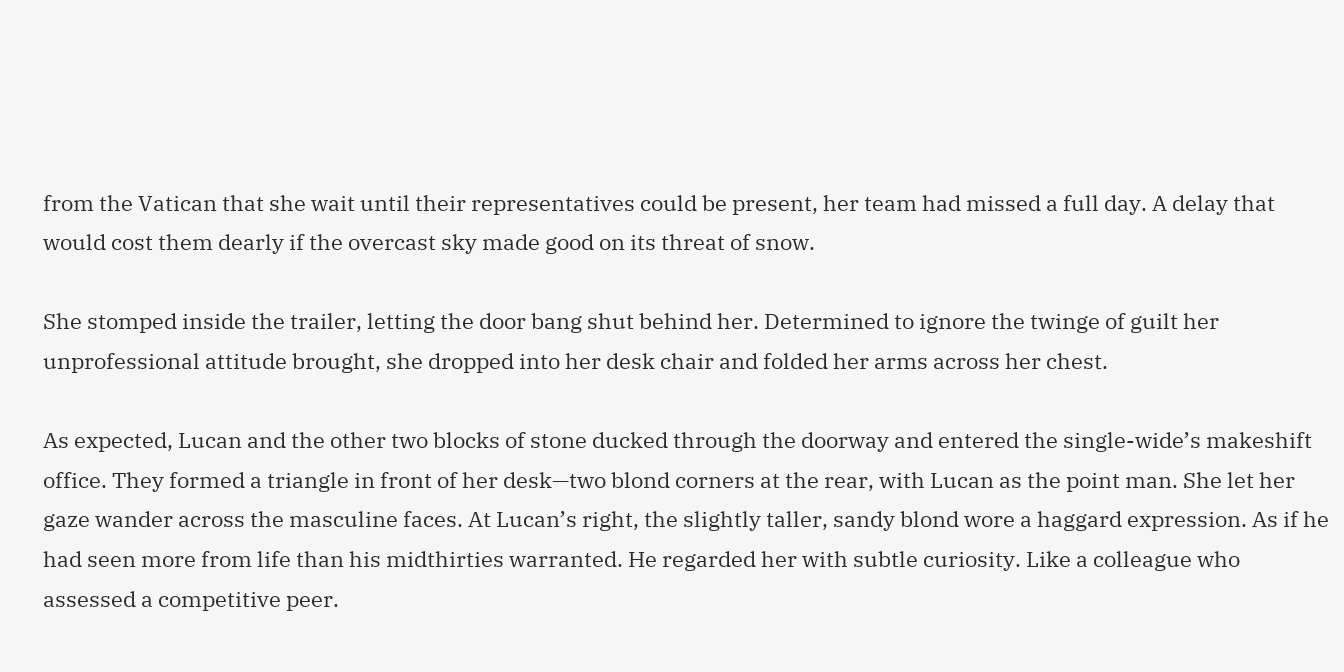from the Vatican that she wait until their representatives could be present, her team had missed a full day. A delay that would cost them dearly if the overcast sky made good on its threat of snow.

She stomped inside the trailer, letting the door bang shut behind her. Determined to ignore the twinge of guilt her unprofessional attitude brought, she dropped into her desk chair and folded her arms across her chest.

As expected, Lucan and the other two blocks of stone ducked through the doorway and entered the single-wide’s makeshift office. They formed a triangle in front of her desk—two blond corners at the rear, with Lucan as the point man. She let her gaze wander across the masculine faces. At Lucan’s right, the slightly taller, sandy blond wore a haggard expression. As if he had seen more from life than his midthirties warranted. He regarded her with subtle curiosity. Like a colleague who assessed a competitive peer.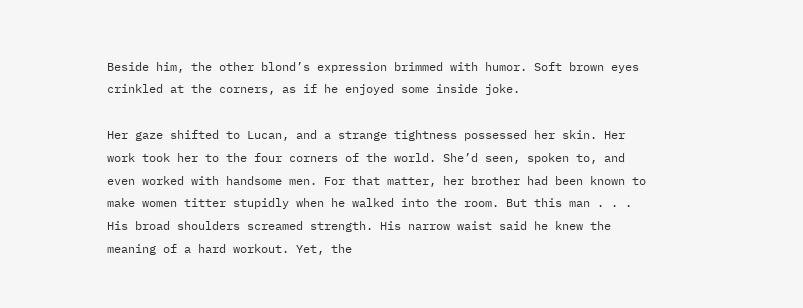Beside him, the other blond’s expression brimmed with humor. Soft brown eyes crinkled at the corners, as if he enjoyed some inside joke.

Her gaze shifted to Lucan, and a strange tightness possessed her skin. Her work took her to the four corners of the world. She’d seen, spoken to, and even worked with handsome men. For that matter, her brother had been known to make women titter stupidly when he walked into the room. But this man . . . His broad shoulders screamed strength. His narrow waist said he knew the meaning of a hard workout. Yet, the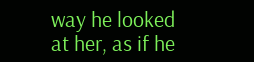way he looked at her, as if he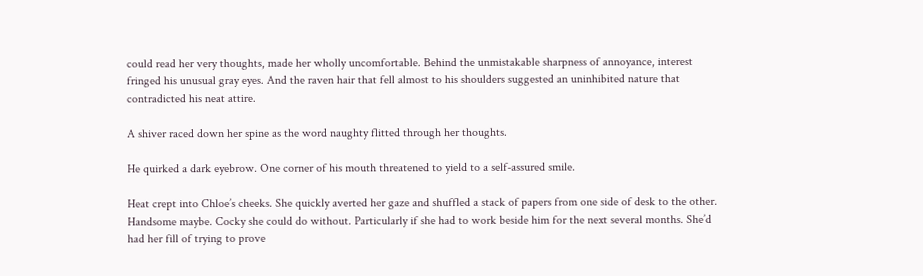could read her very thoughts, made her wholly uncomfortable. Behind the unmistakable sharpness of annoyance, interest fringed his unusual gray eyes. And the raven hair that fell almost to his shoulders suggested an uninhibited nature that contradicted his neat attire.

A shiver raced down her spine as the word naughty flitted through her thoughts.

He quirked a dark eyebrow. One corner of his mouth threatened to yield to a self-assured smile.

Heat crept into Chloe’s cheeks. She quickly averted her gaze and shuffled a stack of papers from one side of desk to the other. Handsome maybe. Cocky she could do without. Particularly if she had to work beside him for the next several months. She’d had her fill of trying to prove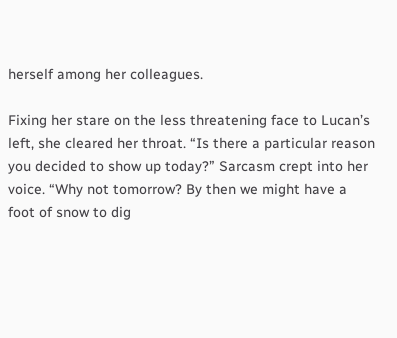herself among her colleagues.

Fixing her stare on the less threatening face to Lucan’s left, she cleared her throat. “Is there a particular reason you decided to show up today?” Sarcasm crept into her voice. “Why not tomorrow? By then we might have a foot of snow to dig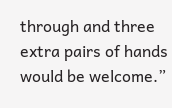through and three extra pairs of hands would be welcome.”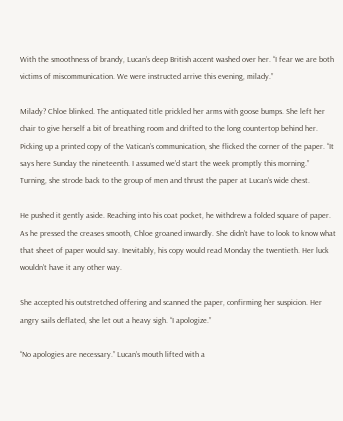With the smoothness of brandy, Lucan’s deep British accent washed over her. “I fear we are both victims of miscommunication. We were instructed arrive this evening, milady.”

Milady? Chloe blinked. The antiquated title prickled her arms with goose bumps. She left her chair to give herself a bit of breathing room and drifted to the long countertop behind her. Picking up a printed copy of the Vatican’s communication, she flicked the corner of the paper. “It says here Sunday the nineteenth. I assumed we’d start the week promptly this morning.” Turning, she strode back to the group of men and thrust the paper at Lucan’s wide chest.

He pushed it gently aside. Reaching into his coat pocket, he withdrew a folded square of paper. As he pressed the creases smooth, Chloe groaned inwardly. She didn’t have to look to know what that sheet of paper would say. Inevitably, his copy would read Monday the twentieth. Her luck wouldn’t have it any other way.

She accepted his outstretched offering and scanned the paper, confirming her suspicion. Her angry sails deflated, she let out a heavy sigh. “I apologize.”

“No apologies are necessary.” Lucan’s mouth lifted with a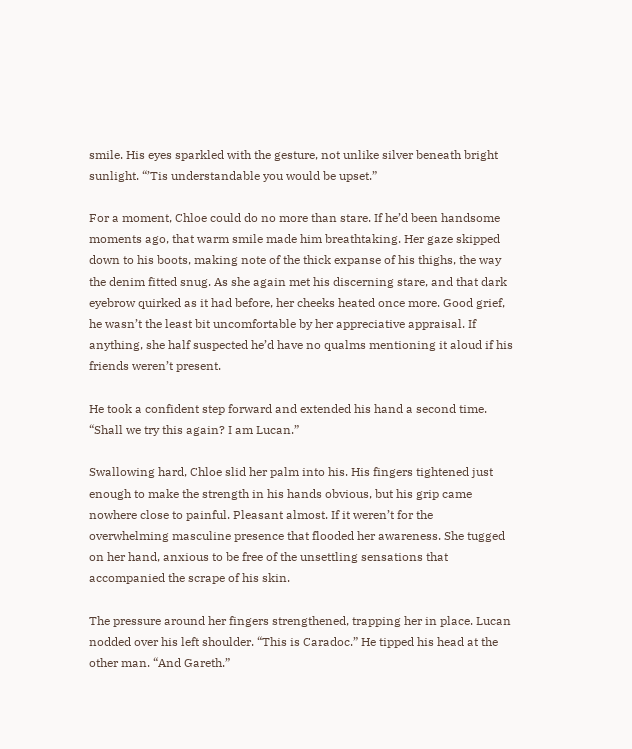smile. His eyes sparkled with the gesture, not unlike silver beneath bright sunlight. “’Tis understandable you would be upset.”

For a moment, Chloe could do no more than stare. If he’d been handsome moments ago, that warm smile made him breathtaking. Her gaze skipped down to his boots, making note of the thick expanse of his thighs, the way the denim fitted snug. As she again met his discerning stare, and that dark eyebrow quirked as it had before, her cheeks heated once more. Good grief, he wasn’t the least bit uncomfortable by her appreciative appraisal. If anything, she half suspected he’d have no qualms mentioning it aloud if his friends weren’t present.

He took a confident step forward and extended his hand a second time. “Shall we try this again? I am Lucan.”

Swallowing hard, Chloe slid her palm into his. His fingers tightened just enough to make the strength in his hands obvious, but his grip came nowhere close to painful. Pleasant almost. If it weren’t for the overwhelming masculine presence that flooded her awareness. She tugged on her hand, anxious to be free of the unsettling sensations that accompanied the scrape of his skin.

The pressure around her fingers strengthened, trapping her in place. Lucan nodded over his left shoulder. “This is Caradoc.” He tipped his head at the other man. “And Gareth.”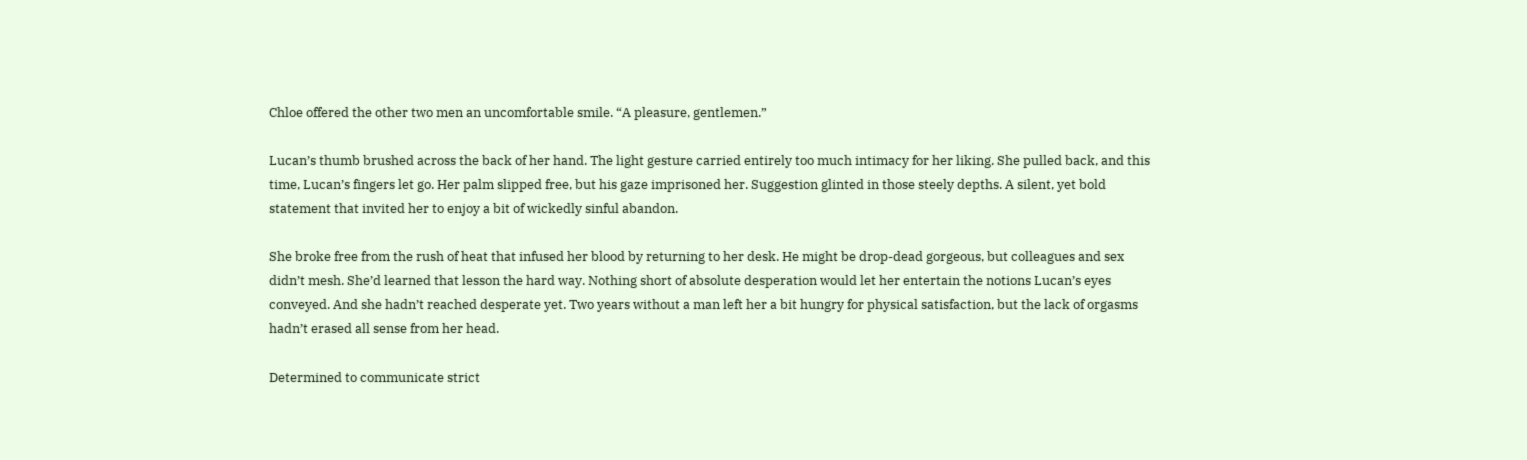Chloe offered the other two men an uncomfortable smile. “A pleasure, gentlemen.”

Lucan’s thumb brushed across the back of her hand. The light gesture carried entirely too much intimacy for her liking. She pulled back, and this time, Lucan’s fingers let go. Her palm slipped free, but his gaze imprisoned her. Suggestion glinted in those steely depths. A silent, yet bold statement that invited her to enjoy a bit of wickedly sinful abandon.

She broke free from the rush of heat that infused her blood by returning to her desk. He might be drop-dead gorgeous, but colleagues and sex didn’t mesh. She’d learned that lesson the hard way. Nothing short of absolute desperation would let her entertain the notions Lucan’s eyes conveyed. And she hadn’t reached desperate yet. Two years without a man left her a bit hungry for physical satisfaction, but the lack of orgasms hadn’t erased all sense from her head.

Determined to communicate strict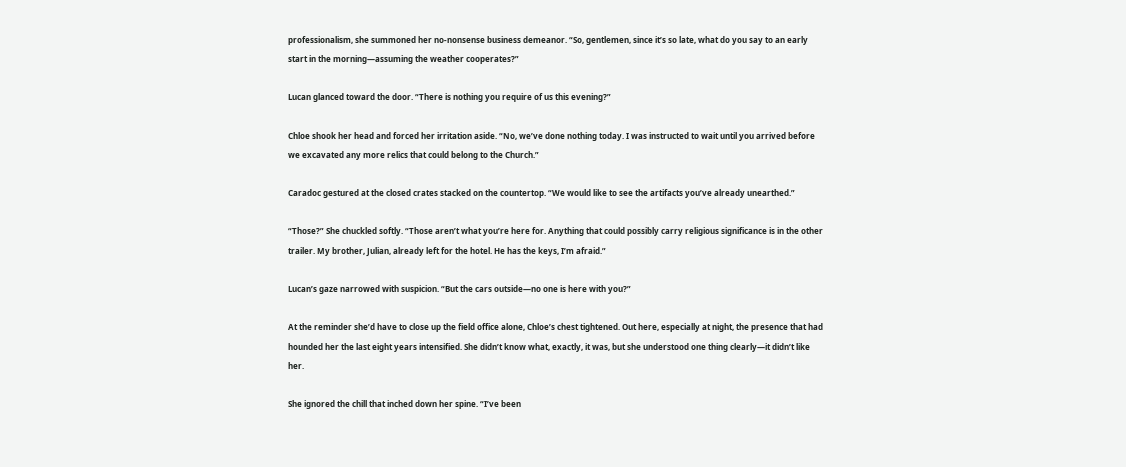professionalism, she summoned her no-nonsense business demeanor. “So, gentlemen, since it’s so late, what do you say to an early start in the morning—assuming the weather cooperates?”

Lucan glanced toward the door. “There is nothing you require of us this evening?”

Chloe shook her head and forced her irritation aside. “No, we’ve done nothing today. I was instructed to wait until you arrived before we excavated any more relics that could belong to the Church.”

Caradoc gestured at the closed crates stacked on the countertop. “We would like to see the artifacts you’ve already unearthed.”

“Those?” She chuckled softly. “Those aren’t what you’re here for. Anything that could possibly carry religious significance is in the other trailer. My brother, Julian, already left for the hotel. He has the keys, I’m afraid.”

Lucan’s gaze narrowed with suspicion. “But the cars outside—no one is here with you?”

At the reminder she’d have to close up the field office alone, Chloe’s chest tightened. Out here, especially at night, the presence that had hounded her the last eight years intensified. She didn’t know what, exactly, it was, but she understood one thing clearly—it didn’t like her.

She ignored the chill that inched down her spine. “I’ve been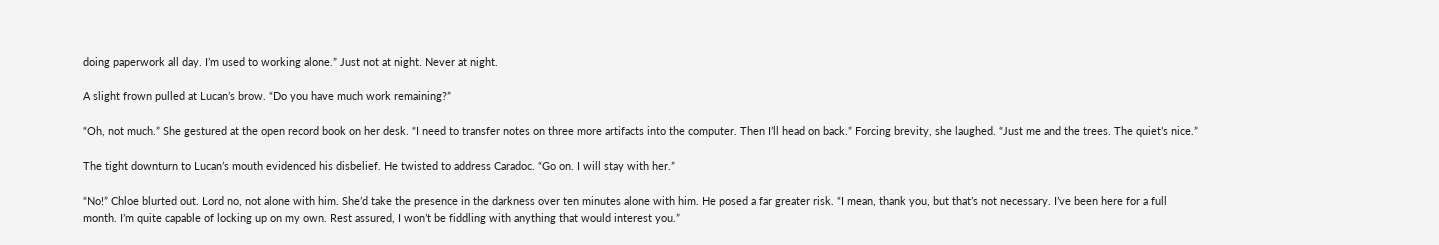doing paperwork all day. I’m used to working alone.” Just not at night. Never at night.

A slight frown pulled at Lucan’s brow. “Do you have much work remaining?”

“Oh, not much.” She gestured at the open record book on her desk. “I need to transfer notes on three more artifacts into the computer. Then I’ll head on back.” Forcing brevity, she laughed. “Just me and the trees. The quiet’s nice.”

The tight downturn to Lucan’s mouth evidenced his disbelief. He twisted to address Caradoc. “Go on. I will stay with her.”

“No!” Chloe blurted out. Lord no, not alone with him. She’d take the presence in the darkness over ten minutes alone with him. He posed a far greater risk. “I mean, thank you, but that’s not necessary. I’ve been here for a full month. I’m quite capable of locking up on my own. Rest assured, I won’t be fiddling with anything that would interest you.”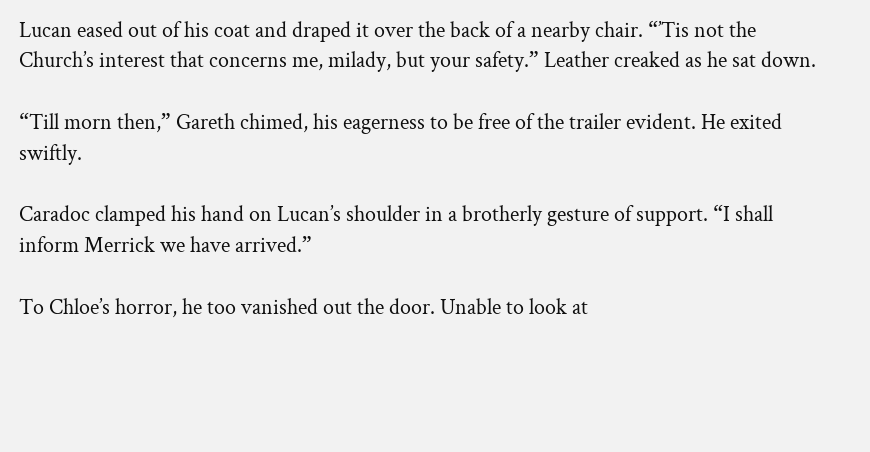Lucan eased out of his coat and draped it over the back of a nearby chair. “’Tis not the Church’s interest that concerns me, milady, but your safety.” Leather creaked as he sat down.

“Till morn then,” Gareth chimed, his eagerness to be free of the trailer evident. He exited swiftly.

Caradoc clamped his hand on Lucan’s shoulder in a brotherly gesture of support. “I shall inform Merrick we have arrived.”

To Chloe’s horror, he too vanished out the door. Unable to look at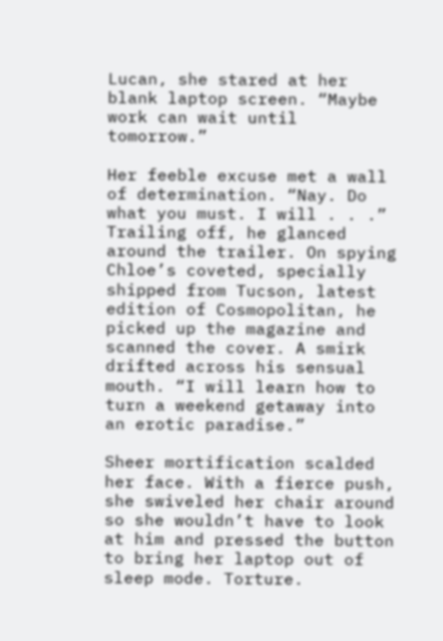Lucan, she stared at her blank laptop screen. “Maybe work can wait until tomorrow.”

Her feeble excuse met a wall of determination. “Nay. Do what you must. I will . . .” Trailing off, he glanced around the trailer. On spying Chloe’s coveted, specially shipped from Tucson, latest edition of Cosmopolitan, he picked up the magazine and scanned the cover. A smirk drifted across his sensual mouth. “I will learn how to turn a weekend getaway into an erotic paradise.”

Sheer mortification scalded her face. With a fierce push, she swiveled her chair around so she wouldn’t have to look at him and pressed the button to bring her laptop out of sleep mode. Torture.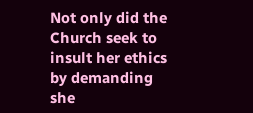Not only did the Church seek to insult her ethics by demanding she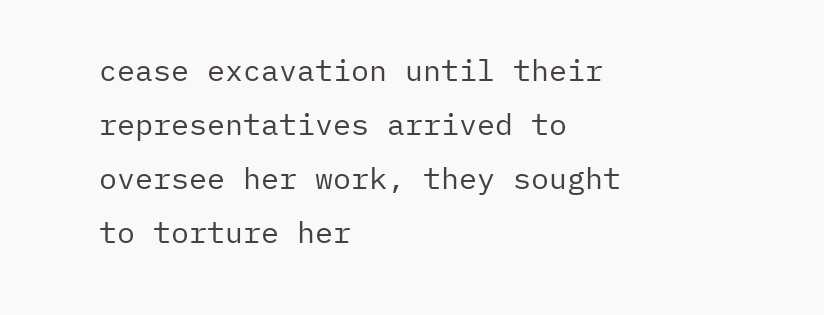cease excavation until their representatives arrived to oversee her work, they sought to torture her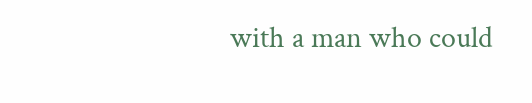with a man who could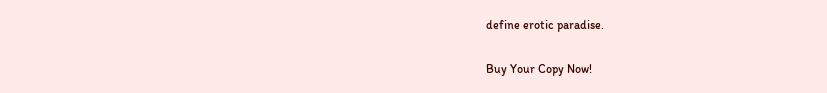define erotic paradise.

Buy Your Copy Now!